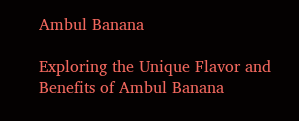Ambul Banana

Exploring the Unique Flavor and Benefits of Ambul Banana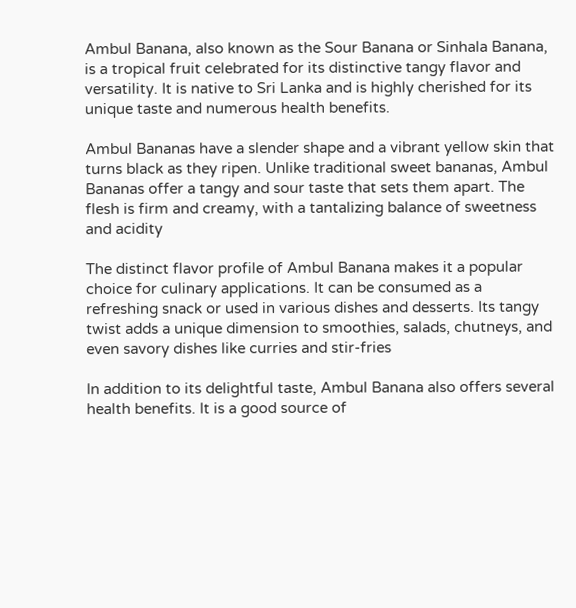Ambul Banana, also known as the Sour Banana or Sinhala Banana, is a tropical fruit celebrated for its distinctive tangy flavor and versatility. It is native to Sri Lanka and is highly cherished for its unique taste and numerous health benefits.

Ambul Bananas have a slender shape and a vibrant yellow skin that turns black as they ripen. Unlike traditional sweet bananas, Ambul Bananas offer a tangy and sour taste that sets them apart. The flesh is firm and creamy, with a tantalizing balance of sweetness and acidity

The distinct flavor profile of Ambul Banana makes it a popular choice for culinary applications. It can be consumed as a refreshing snack or used in various dishes and desserts. Its tangy twist adds a unique dimension to smoothies, salads, chutneys, and even savory dishes like curries and stir-fries

In addition to its delightful taste, Ambul Banana also offers several health benefits. It is a good source of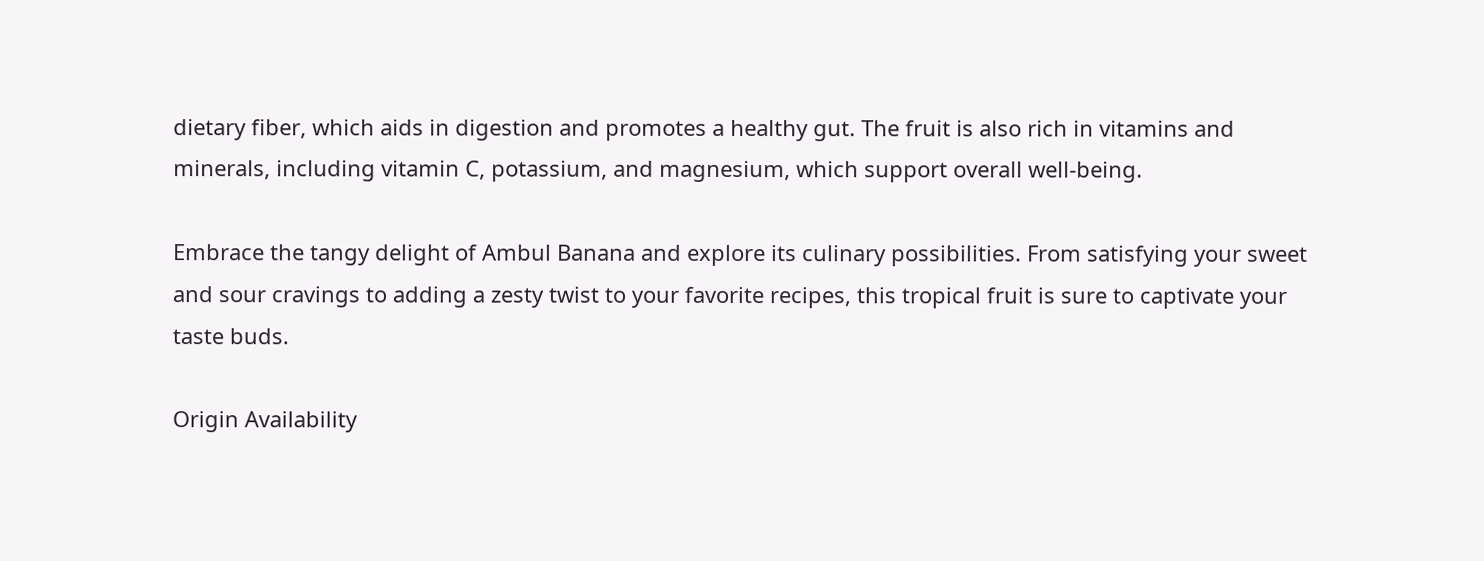dietary fiber, which aids in digestion and promotes a healthy gut. The fruit is also rich in vitamins and minerals, including vitamin C, potassium, and magnesium, which support overall well-being.

Embrace the tangy delight of Ambul Banana and explore its culinary possibilities. From satisfying your sweet and sour cravings to adding a zesty twist to your favorite recipes, this tropical fruit is sure to captivate your taste buds.

Origin Availability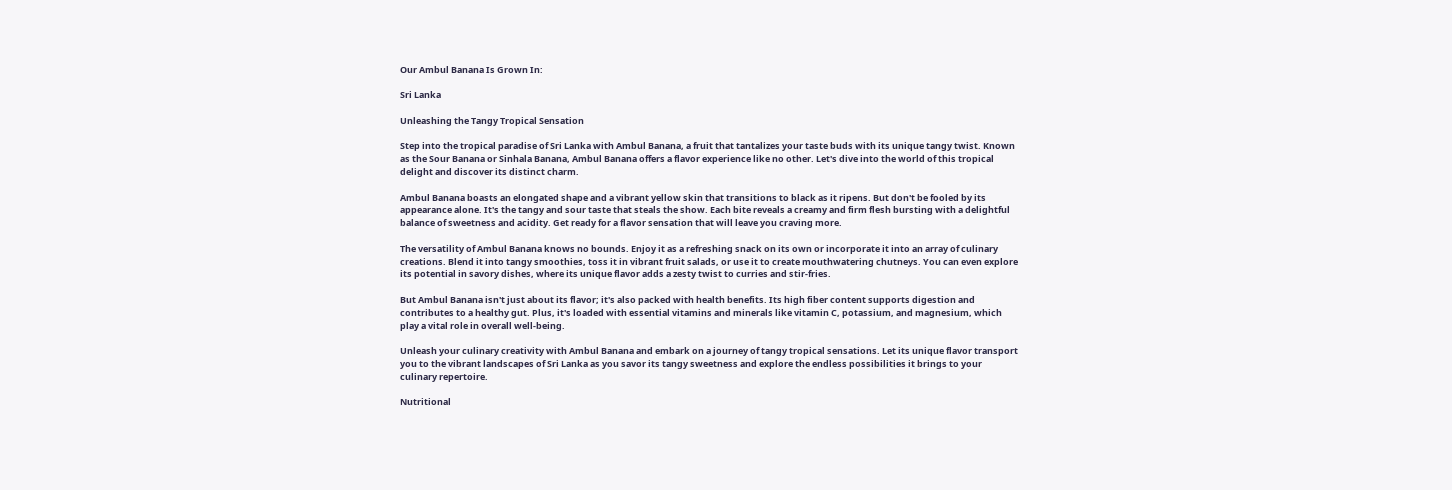Our Ambul Banana Is Grown In:

Sri Lanka

Unleashing the Tangy Tropical Sensation

Step into the tropical paradise of Sri Lanka with Ambul Banana, a fruit that tantalizes your taste buds with its unique tangy twist. Known as the Sour Banana or Sinhala Banana, Ambul Banana offers a flavor experience like no other. Let's dive into the world of this tropical delight and discover its distinct charm.

Ambul Banana boasts an elongated shape and a vibrant yellow skin that transitions to black as it ripens. But don't be fooled by its appearance alone. It's the tangy and sour taste that steals the show. Each bite reveals a creamy and firm flesh bursting with a delightful balance of sweetness and acidity. Get ready for a flavor sensation that will leave you craving more.

The versatility of Ambul Banana knows no bounds. Enjoy it as a refreshing snack on its own or incorporate it into an array of culinary creations. Blend it into tangy smoothies, toss it in vibrant fruit salads, or use it to create mouthwatering chutneys. You can even explore its potential in savory dishes, where its unique flavor adds a zesty twist to curries and stir-fries.

But Ambul Banana isn't just about its flavor; it's also packed with health benefits. Its high fiber content supports digestion and contributes to a healthy gut. Plus, it's loaded with essential vitamins and minerals like vitamin C, potassium, and magnesium, which play a vital role in overall well-being.

Unleash your culinary creativity with Ambul Banana and embark on a journey of tangy tropical sensations. Let its unique flavor transport you to the vibrant landscapes of Sri Lanka as you savor its tangy sweetness and explore the endless possibilities it brings to your culinary repertoire.

Nutritional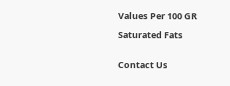Values Per 100 GR

Saturated Fats


Contact Us